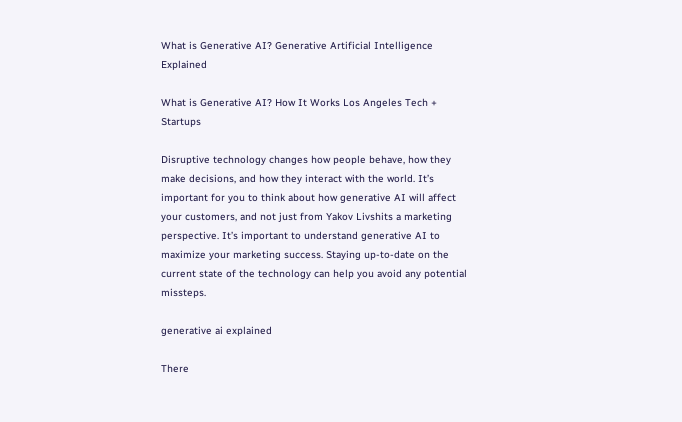What is Generative AI? Generative Artificial Intelligence Explained

What is Generative AI? How It Works Los Angeles Tech + Startups

Disruptive technology changes how people behave, how they make decisions, and how they interact with the world. It’s important for you to think about how generative AI will affect your customers, and not just from Yakov Livshits a marketing perspective. It’s important to understand generative AI to maximize your marketing success. Staying up-to-date on the current state of the technology can help you avoid any potential missteps.

generative ai explained

There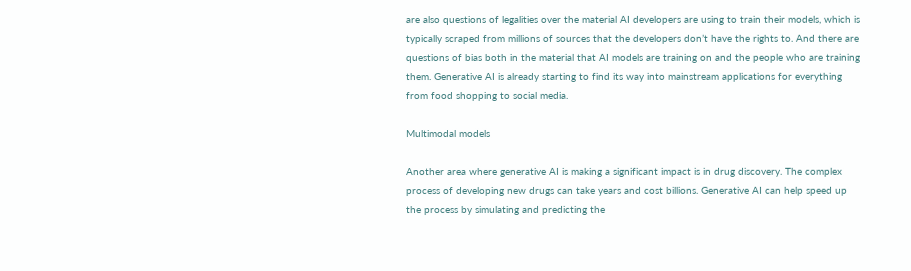are also questions of legalities over the material AI developers are using to train their models, which is typically scraped from millions of sources that the developers don’t have the rights to. And there are questions of bias both in the material that AI models are training on and the people who are training them. Generative AI is already starting to find its way into mainstream applications for everything from food shopping to social media.

Multimodal models

Another area where generative AI is making a significant impact is in drug discovery. The complex process of developing new drugs can take years and cost billions. Generative AI can help speed up the process by simulating and predicting the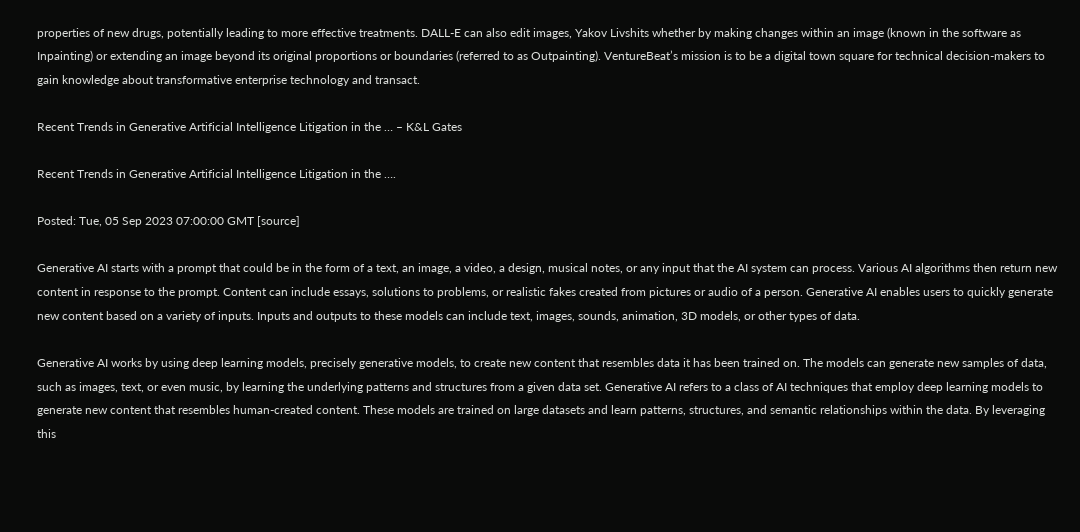properties of new drugs, potentially leading to more effective treatments. DALL-E can also edit images, Yakov Livshits whether by making changes within an image (known in the software as Inpainting) or extending an image beyond its original proportions or boundaries (referred to as Outpainting). VentureBeat’s mission is to be a digital town square for technical decision-makers to gain knowledge about transformative enterprise technology and transact.

Recent Trends in Generative Artificial Intelligence Litigation in the … – K&L Gates

Recent Trends in Generative Artificial Intelligence Litigation in the ….

Posted: Tue, 05 Sep 2023 07:00:00 GMT [source]

Generative AI starts with a prompt that could be in the form of a text, an image, a video, a design, musical notes, or any input that the AI system can process. Various AI algorithms then return new content in response to the prompt. Content can include essays, solutions to problems, or realistic fakes created from pictures or audio of a person. Generative AI enables users to quickly generate new content based on a variety of inputs. Inputs and outputs to these models can include text, images, sounds, animation, 3D models, or other types of data.

Generative AI works by using deep learning models, precisely generative models, to create new content that resembles data it has been trained on. The models can generate new samples of data, such as images, text, or even music, by learning the underlying patterns and structures from a given data set. Generative AI refers to a class of AI techniques that employ deep learning models to generate new content that resembles human-created content. These models are trained on large datasets and learn patterns, structures, and semantic relationships within the data. By leveraging this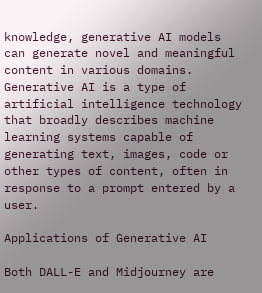knowledge, generative AI models can generate novel and meaningful content in various domains. Generative AI is a type of artificial intelligence technology that broadly describes machine learning systems capable of generating text, images, code or other types of content, often in response to a prompt entered by a user.

Applications of Generative AI

Both DALL-E and Midjourney are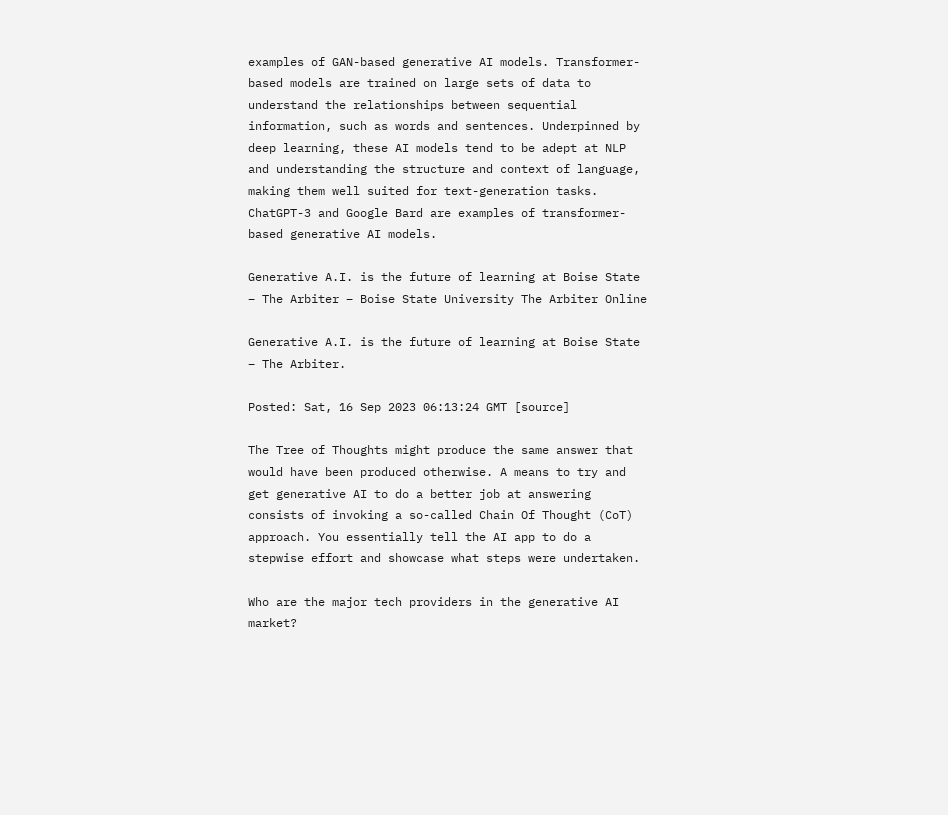examples of GAN-based generative AI models. Transformer-based models are trained on large sets of data to understand the relationships between sequential information, such as words and sentences. Underpinned by deep learning, these AI models tend to be adept at NLP and understanding the structure and context of language, making them well suited for text-generation tasks. ChatGPT-3 and Google Bard are examples of transformer-based generative AI models.

Generative A.I. is the future of learning at Boise State – The Arbiter – Boise State University The Arbiter Online

Generative A.I. is the future of learning at Boise State – The Arbiter.

Posted: Sat, 16 Sep 2023 06:13:24 GMT [source]

The Tree of Thoughts might produce the same answer that would have been produced otherwise. A means to try and get generative AI to do a better job at answering consists of invoking a so-called Chain Of Thought (CoT) approach. You essentially tell the AI app to do a stepwise effort and showcase what steps were undertaken.

Who are the major tech providers in the generative AI market?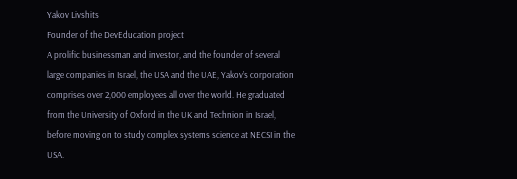Yakov Livshits
Founder of the DevEducation project
A prolific businessman and investor, and the founder of several large companies in Israel, the USA and the UAE, Yakov’s corporation comprises over 2,000 employees all over the world. He graduated from the University of Oxford in the UK and Technion in Israel, before moving on to study complex systems science at NECSI in the USA.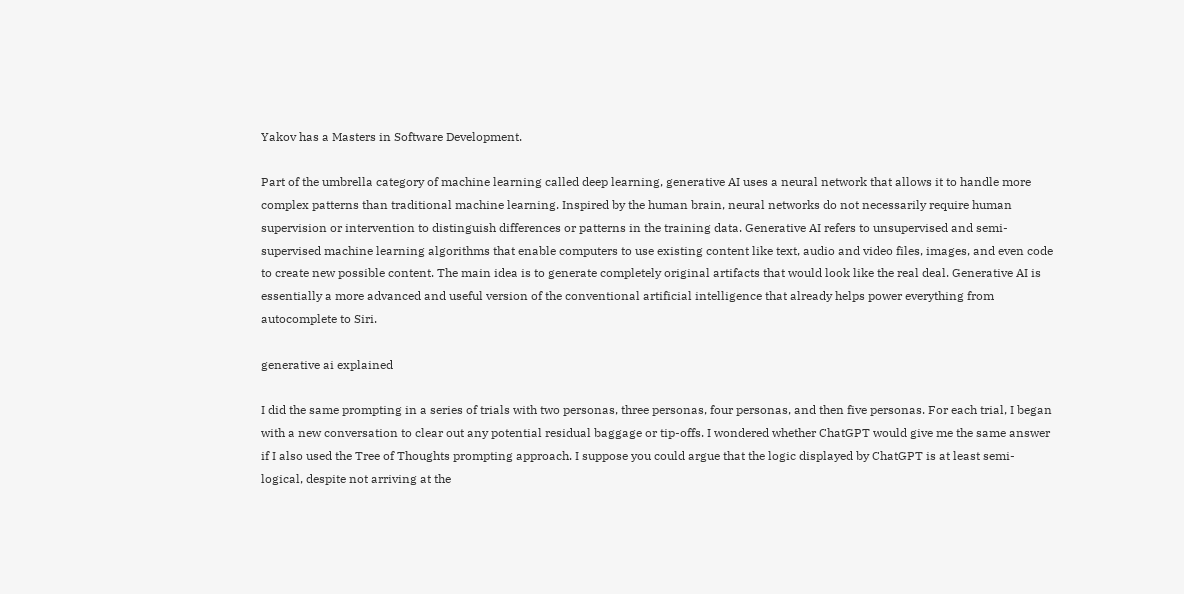Yakov has a Masters in Software Development.

Part of the umbrella category of machine learning called deep learning, generative AI uses a neural network that allows it to handle more complex patterns than traditional machine learning. Inspired by the human brain, neural networks do not necessarily require human supervision or intervention to distinguish differences or patterns in the training data. Generative AI refers to unsupervised and semi-supervised machine learning algorithms that enable computers to use existing content like text, audio and video files, images, and even code to create new possible content. The main idea is to generate completely original artifacts that would look like the real deal. Generative AI is essentially a more advanced and useful version of the conventional artificial intelligence that already helps power everything from autocomplete to Siri.

generative ai explained

I did the same prompting in a series of trials with two personas, three personas, four personas, and then five personas. For each trial, I began with a new conversation to clear out any potential residual baggage or tip-offs. I wondered whether ChatGPT would give me the same answer if I also used the Tree of Thoughts prompting approach. I suppose you could argue that the logic displayed by ChatGPT is at least semi-logical, despite not arriving at the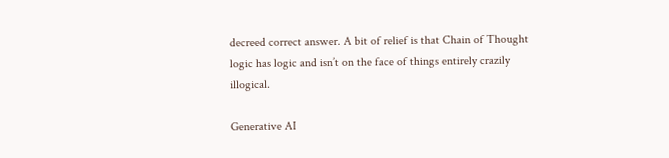decreed correct answer. A bit of relief is that Chain of Thought logic has logic and isn’t on the face of things entirely crazily illogical.

Generative AI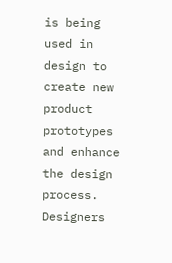is being used in design to create new product prototypes and enhance the design process. Designers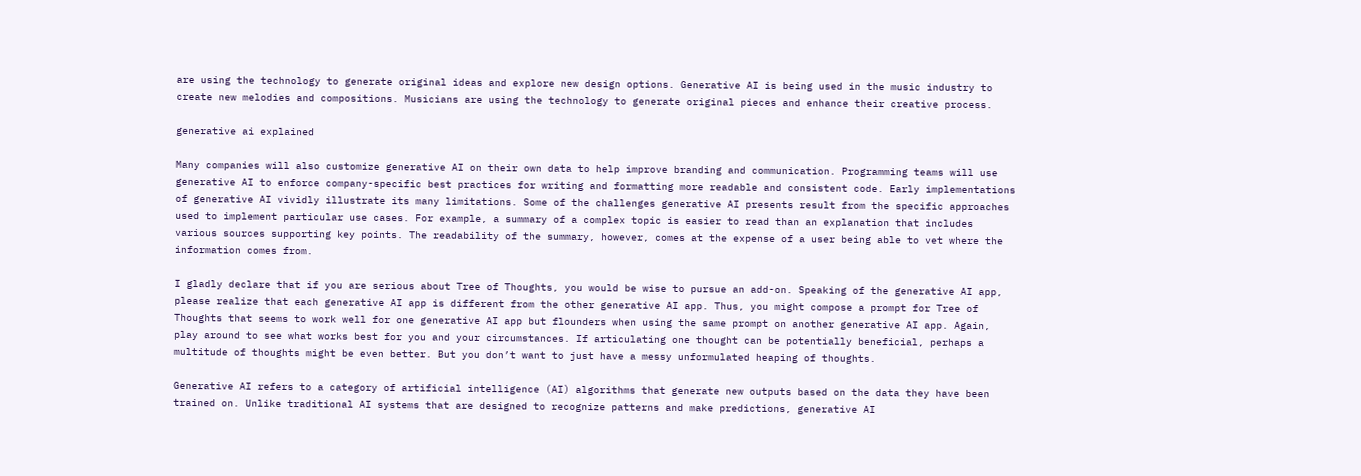are using the technology to generate original ideas and explore new design options. Generative AI is being used in the music industry to create new melodies and compositions. Musicians are using the technology to generate original pieces and enhance their creative process.

generative ai explained

Many companies will also customize generative AI on their own data to help improve branding and communication. Programming teams will use generative AI to enforce company-specific best practices for writing and formatting more readable and consistent code. Early implementations of generative AI vividly illustrate its many limitations. Some of the challenges generative AI presents result from the specific approaches used to implement particular use cases. For example, a summary of a complex topic is easier to read than an explanation that includes various sources supporting key points. The readability of the summary, however, comes at the expense of a user being able to vet where the information comes from.

I gladly declare that if you are serious about Tree of Thoughts, you would be wise to pursue an add-on. Speaking of the generative AI app, please realize that each generative AI app is different from the other generative AI app. Thus, you might compose a prompt for Tree of Thoughts that seems to work well for one generative AI app but flounders when using the same prompt on another generative AI app. Again, play around to see what works best for you and your circumstances. If articulating one thought can be potentially beneficial, perhaps a multitude of thoughts might be even better. But you don’t want to just have a messy unformulated heaping of thoughts.

Generative AI refers to a category of artificial intelligence (AI) algorithms that generate new outputs based on the data they have been trained on. Unlike traditional AI systems that are designed to recognize patterns and make predictions, generative AI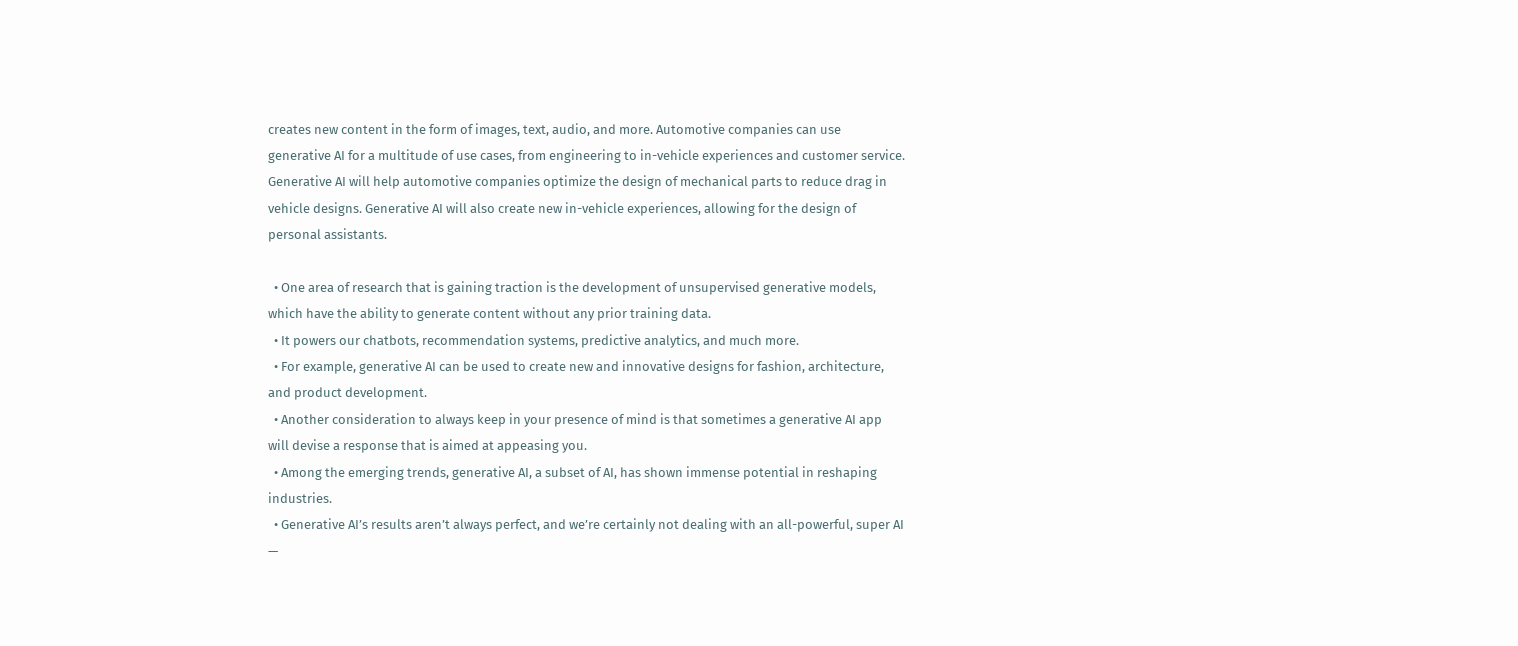creates new content in the form of images, text, audio, and more. Automotive companies can use generative AI for a multitude of use cases, from engineering to in-vehicle experiences and customer service. Generative AI will help automotive companies optimize the design of mechanical parts to reduce drag in vehicle designs. Generative AI will also create new in-vehicle experiences, allowing for the design of personal assistants.

  • One area of research that is gaining traction is the development of unsupervised generative models, which have the ability to generate content without any prior training data.
  • It powers our chatbots, recommendation systems, predictive analytics, and much more.
  • For example, generative AI can be used to create new and innovative designs for fashion, architecture, and product development.
  • Another consideration to always keep in your presence of mind is that sometimes a generative AI app will devise a response that is aimed at appeasing you.
  • Among the emerging trends, generative AI, a subset of AI, has shown immense potential in reshaping industries.
  • Generative AI’s results aren’t always perfect, and we’re certainly not dealing with an all-powerful, super AI —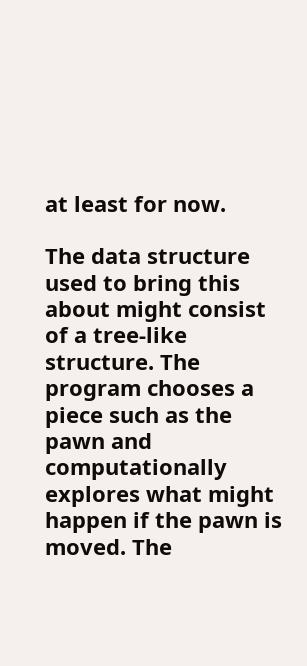at least for now.

The data structure used to bring this about might consist of a tree-like structure. The program chooses a piece such as the pawn and computationally explores what might happen if the pawn is moved. The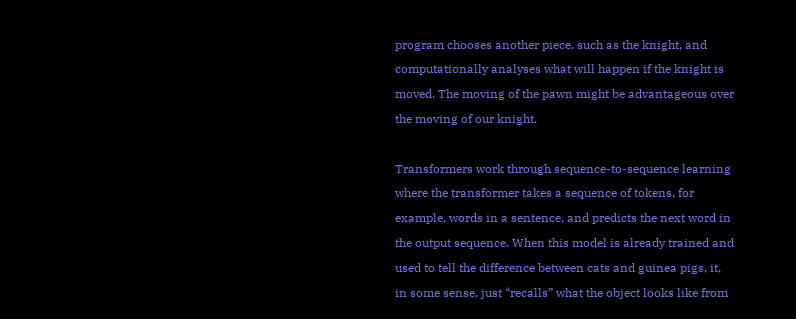program chooses another piece, such as the knight, and computationally analyses what will happen if the knight is moved. The moving of the pawn might be advantageous over the moving of our knight.

Transformers work through sequence-to-sequence learning where the transformer takes a sequence of tokens, for example, words in a sentence, and predicts the next word in the output sequence. When this model is already trained and used to tell the difference between cats and guinea pigs, it, in some sense, just “recalls” what the object looks like from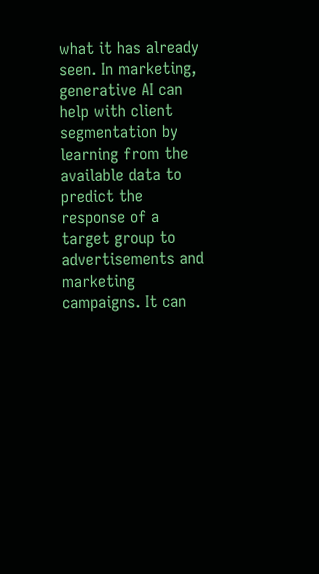what it has already seen. In marketing, generative AI can help with client segmentation by learning from the available data to predict the response of a target group to advertisements and marketing campaigns. It can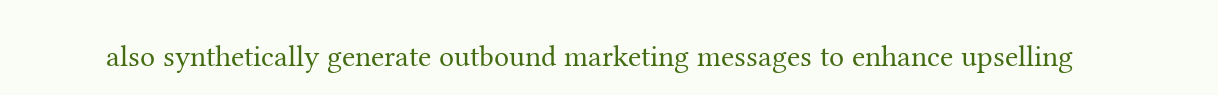also synthetically generate outbound marketing messages to enhance upselling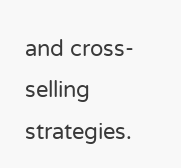and cross-selling strategies.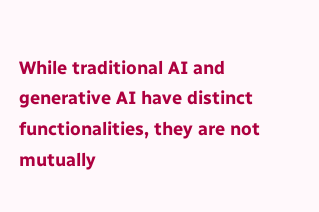While traditional AI and generative AI have distinct functionalities, they are not mutually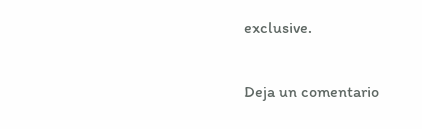exclusive.

Deja un comentario